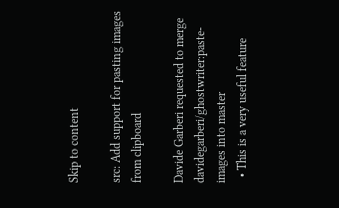Skip to content

src: Add support for pasting images from clipboard

Davide Garberi requested to merge davidegarberi/ghostwriter:paste-images into master
  • This is a very useful feature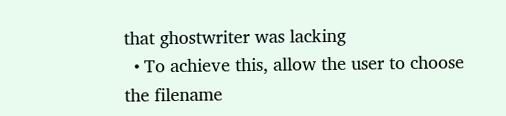that ghostwriter was lacking
  • To achieve this, allow the user to choose the filename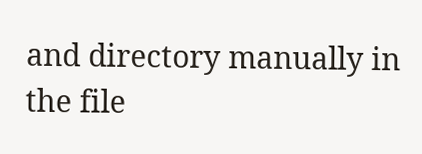and directory manually in the file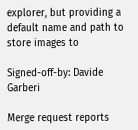explorer, but providing a default name and path to store images to

Signed-off-by: Davide Garberi

Merge request reports